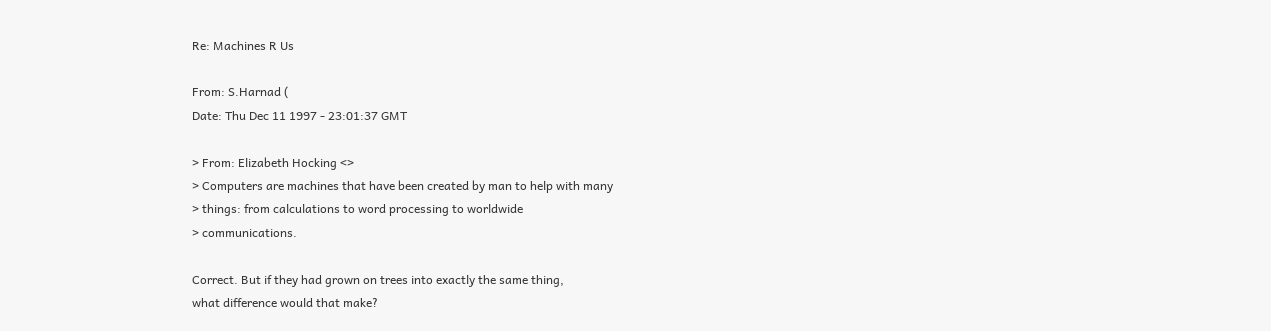Re: Machines R Us

From: S.Harnad (
Date: Thu Dec 11 1997 - 23:01:37 GMT

> From: Elizabeth Hocking <>
> Computers are machines that have been created by man to help with many
> things: from calculations to word processing to worldwide
> communications.

Correct. But if they had grown on trees into exactly the same thing,
what difference would that make?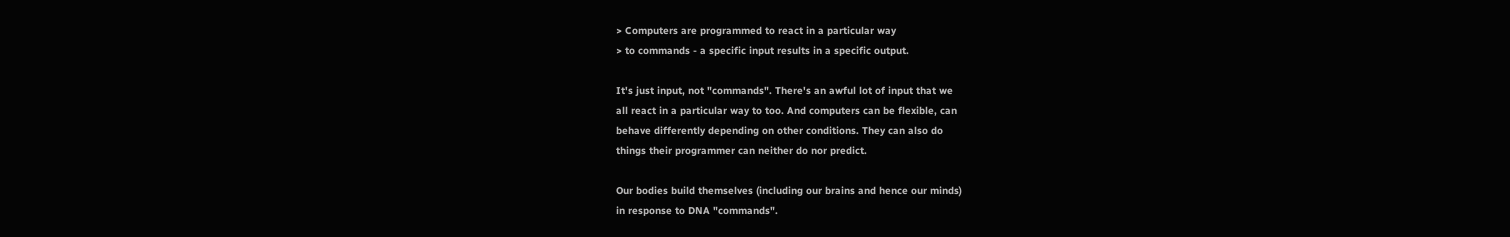> Computers are programmed to react in a particular way
> to commands - a specific input results in a specific output.

It's just input, not "commands". There's an awful lot of input that we
all react in a particular way to too. And computers can be flexible, can
behave differently depending on other conditions. They can also do
things their programmer can neither do nor predict.

Our bodies build themselves (including our brains and hence our minds)
in response to DNA "commands".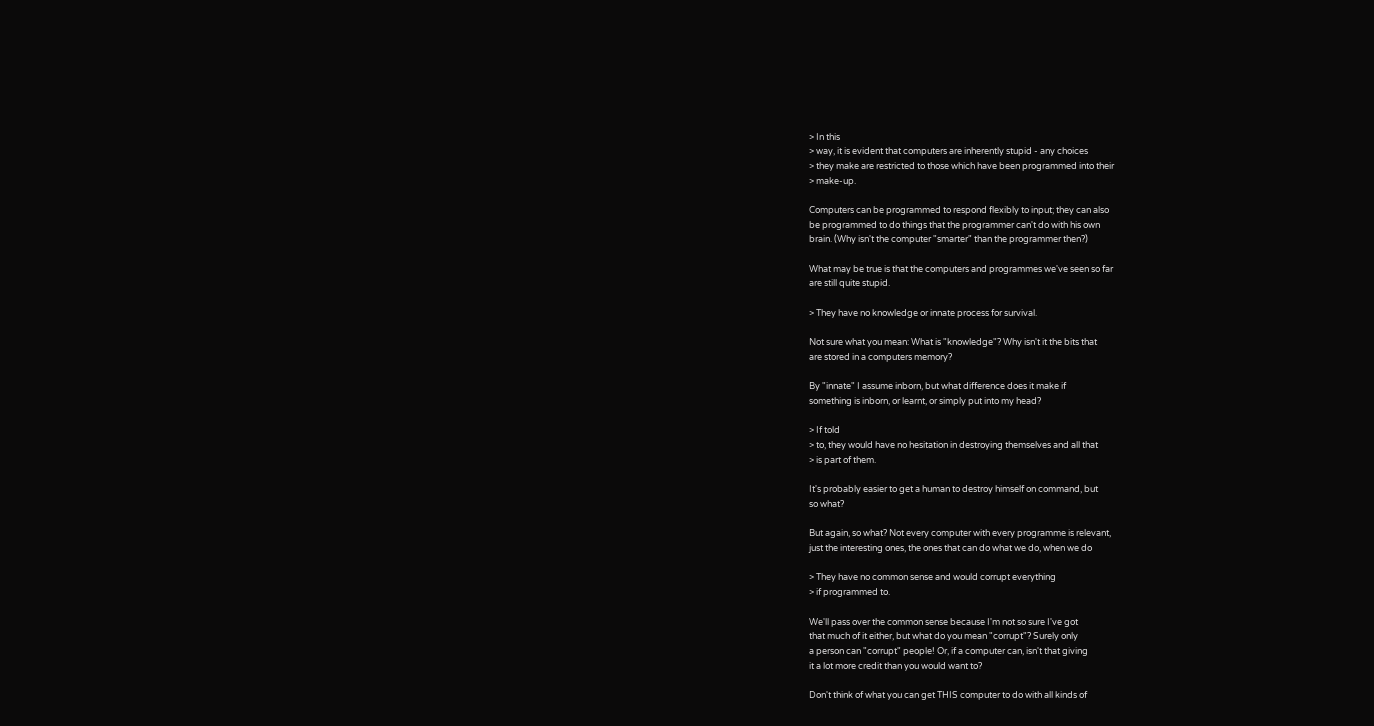> In this
> way, it is evident that computers are inherently stupid - any choices
> they make are restricted to those which have been programmed into their
> make-up.

Computers can be programmed to respond flexibly to input; they can also
be programmed to do things that the programmer can't do with his own
brain. (Why isn't the computer "smarter" than the programmer then?)

What may be true is that the computers and programmes we've seen so far
are still quite stupid.

> They have no knowledge or innate process for survival.

Not sure what you mean: What is "knowledge"? Why isn't it the bits that
are stored in a computers memory?

By "innate" I assume inborn, but what difference does it make if
something is inborn, or learnt, or simply put into my head?

> If told
> to, they would have no hesitation in destroying themselves and all that
> is part of them.

It's probably easier to get a human to destroy himself on command, but
so what?

But again, so what? Not every computer with every programme is relevant,
just the interesting ones, the ones that can do what we do, when we do

> They have no common sense and would corrupt everything
> if programmed to.

We'll pass over the common sense because I'm not so sure I've got
that much of it either, but what do you mean "corrupt"? Surely only
a person can "corrupt" people! Or, if a computer can, isn't that giving
it a lot more credit than you would want to?

Don't think of what you can get THIS computer to do with all kinds of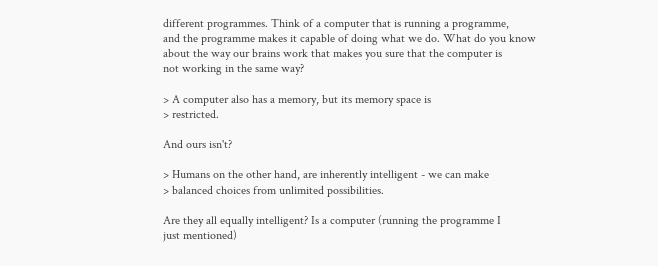different programmes. Think of a computer that is running a programme,
and the programme makes it capable of doing what we do. What do you know
about the way our brains work that makes you sure that the computer is
not working in the same way?

> A computer also has a memory, but its memory space is
> restricted.

And ours isn't?

> Humans on the other hand, are inherently intelligent - we can make
> balanced choices from unlimited possibilities.

Are they all equally intelligent? Is a computer (running the programme I
just mentioned)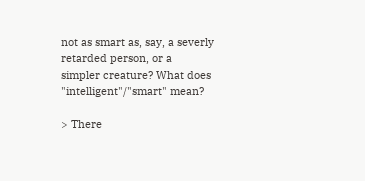not as smart as, say, a severly retarded person, or a
simpler creature? What does "intelligent"/"smart" mean?

> There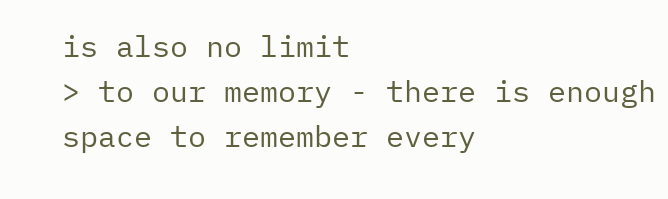is also no limit
> to our memory - there is enough space to remember every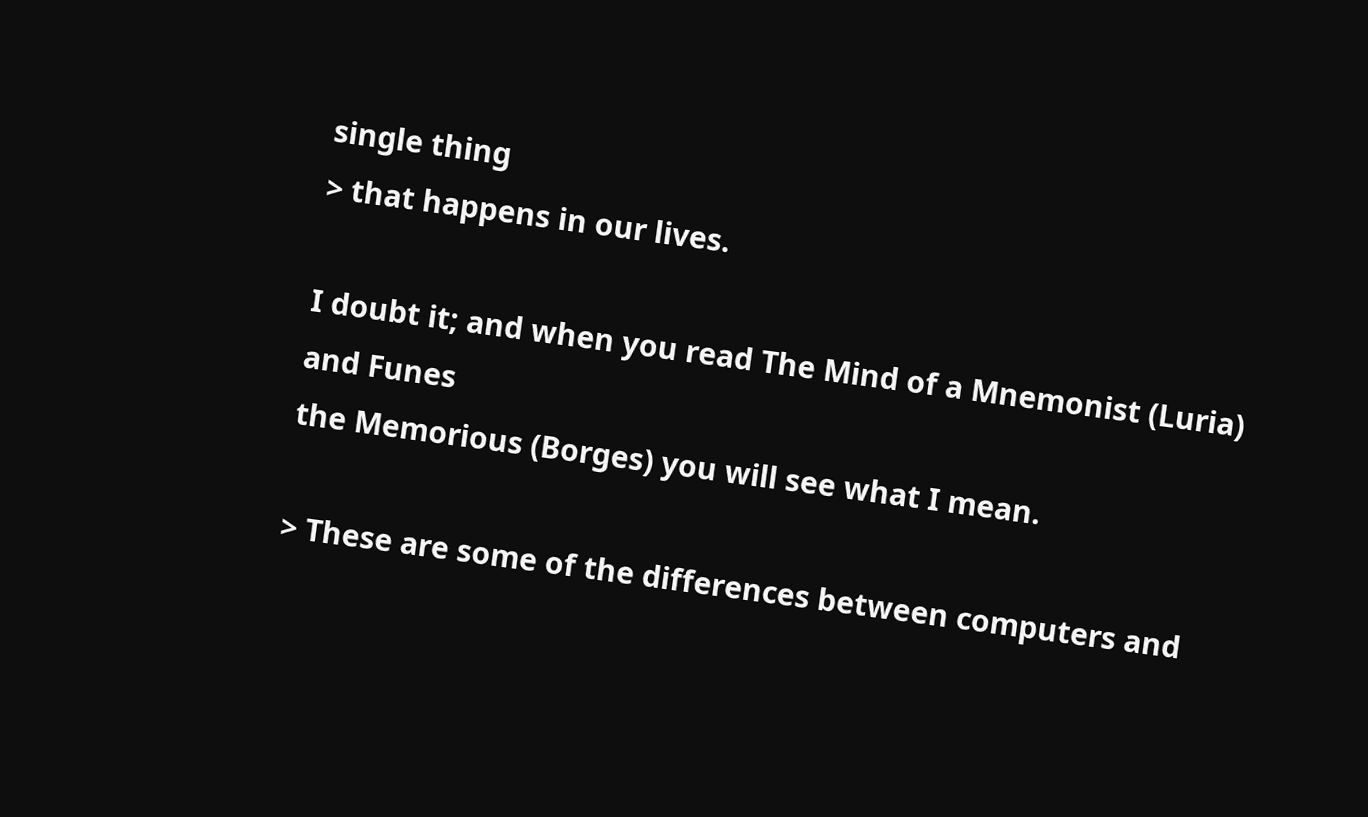single thing
> that happens in our lives.

I doubt it; and when you read The Mind of a Mnemonist (Luria) and Funes
the Memorious (Borges) you will see what I mean.

> These are some of the differences between computers and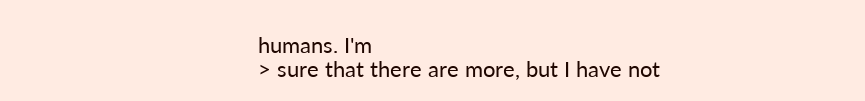humans. I'm
> sure that there are more, but I have not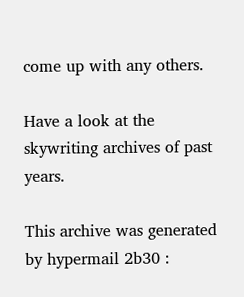come up with any others.

Have a look at the skywriting archives of past years.

This archive was generated by hypermail 2b30 :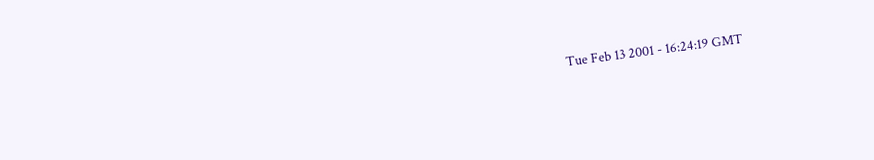Tue Feb 13 2001 - 16:24:19 GMT